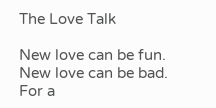The Love Talk

New love can be fun.
New love can be bad.
For a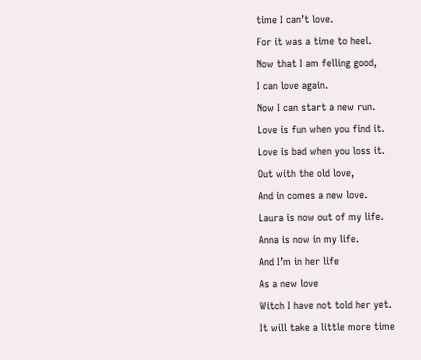time I can’t love.
For it was a time to heel.
Now that I am felling good,
I can love again.
Now I can start a new run.
Love is fun when you find it.
Love is bad when you loss it.
Out with the old love,
And in comes a new love.
Laura is now out of my life.
Anna is now in my life.
And I’m in her life
As a new love
Witch I have not told her yet.
It will take a little more time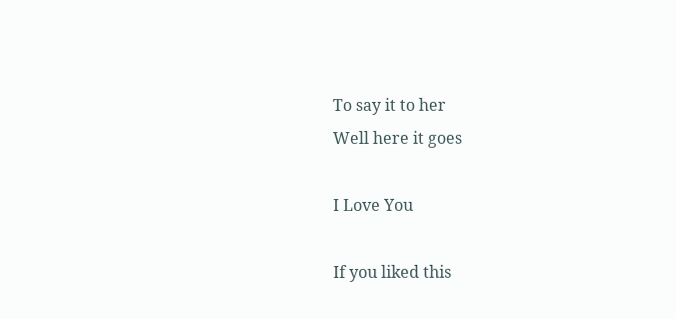To say it to her
Well here it goes

I Love You

If you liked this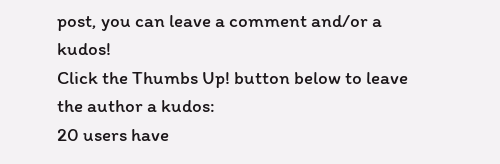post, you can leave a comment and/or a kudos!
Click the Thumbs Up! button below to leave the author a kudos:
20 users have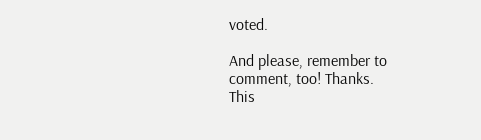voted.

And please, remember to comment, too! Thanks.
This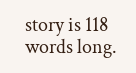story is 118 words long.